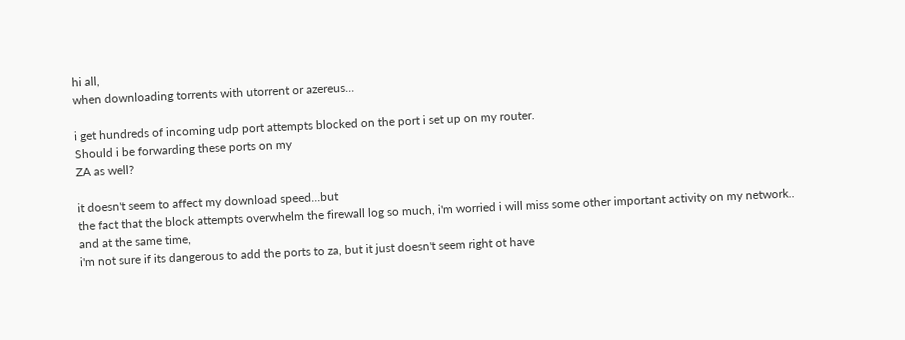hi all,
when downloading torrents with utorrent or azereus...

i get hundreds of incoming udp port attempts blocked on the port i set up on my router.
Should i be forwarding these ports on my
ZA as well?

it doesn't seem to affect my download speed...but
the fact that the block attempts overwhelm the firewall log so much, i'm worried i will miss some other important activity on my network..
and at the same time,
i'm not sure if its dangerous to add the ports to za, but it just doesn't seem right ot have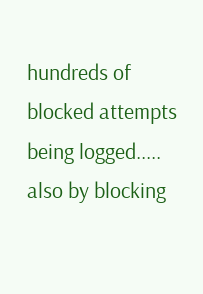hundreds of blocked attempts being logged.....
also by blocking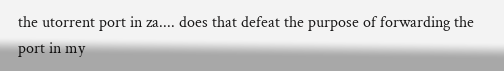the utorrent port in za.... does that defeat the purpose of forwarding the port in my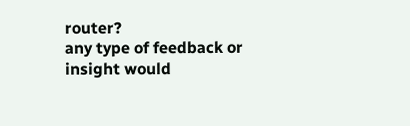router?
any type of feedback or insight would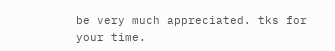be very much appreciated. tks for your time.